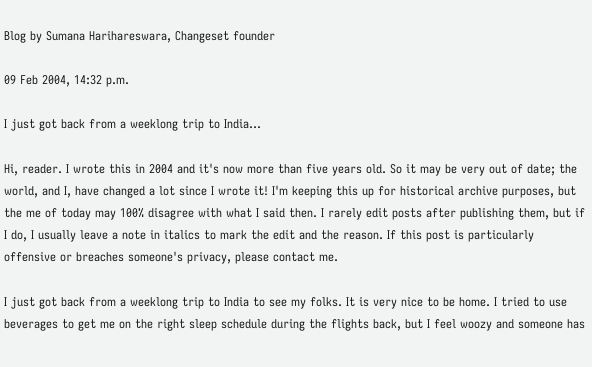Blog by Sumana Harihareswara, Changeset founder

09 Feb 2004, 14:32 p.m.

I just got back from a weeklong trip to India…

Hi, reader. I wrote this in 2004 and it's now more than five years old. So it may be very out of date; the world, and I, have changed a lot since I wrote it! I'm keeping this up for historical archive purposes, but the me of today may 100% disagree with what I said then. I rarely edit posts after publishing them, but if I do, I usually leave a note in italics to mark the edit and the reason. If this post is particularly offensive or breaches someone's privacy, please contact me.

I just got back from a weeklong trip to India to see my folks. It is very nice to be home. I tried to use beverages to get me on the right sleep schedule during the flights back, but I feel woozy and someone has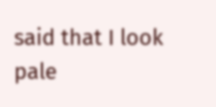said that I look pale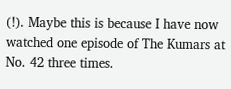(!). Maybe this is because I have now watched one episode of The Kumars at No. 42 three times.